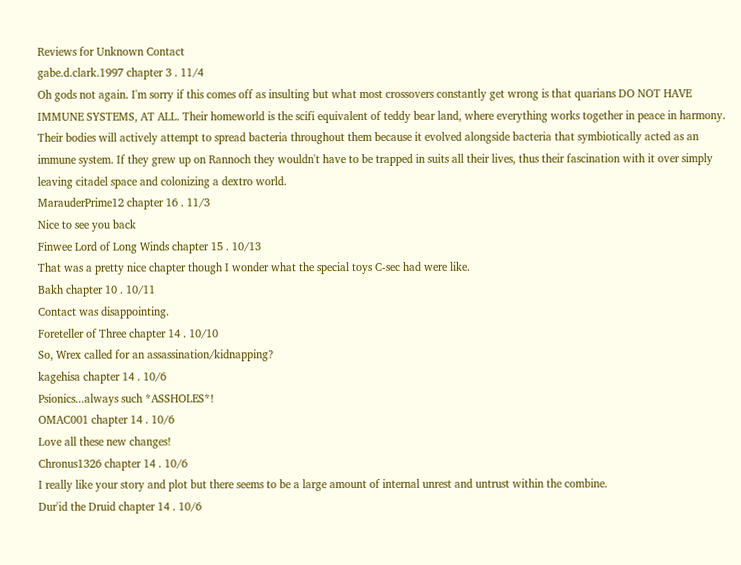Reviews for Unknown Contact
gabe.d.clark.1997 chapter 3 . 11/4
Oh gods not again. I'm sorry if this comes off as insulting but what most crossovers constantly get wrong is that quarians DO NOT HAVE IMMUNE SYSTEMS, AT ALL. Their homeworld is the scifi equivalent of teddy bear land, where everything works together in peace in harmony. Their bodies will actively attempt to spread bacteria throughout them because it evolved alongside bacteria that symbiotically acted as an immune system. If they grew up on Rannoch they wouldn't have to be trapped in suits all their lives, thus their fascination with it over simply leaving citadel space and colonizing a dextro world.
MarauderPrime12 chapter 16 . 11/3
Nice to see you back
Finwee Lord of Long Winds chapter 15 . 10/13
That was a pretty nice chapter though I wonder what the special toys C-sec had were like.
Bakh chapter 10 . 10/11
Contact was disappointing.
Foreteller of Three chapter 14 . 10/10
So, Wrex called for an assassination/kidnapping?
kagehisa chapter 14 . 10/6
Psionics...always such *ASSHOLES*!
OMAC001 chapter 14 . 10/6
Love all these new changes!
Chronus1326 chapter 14 . 10/6
I really like your story and plot but there seems to be a large amount of internal unrest and untrust within the combine.
Dur'id the Druid chapter 14 . 10/6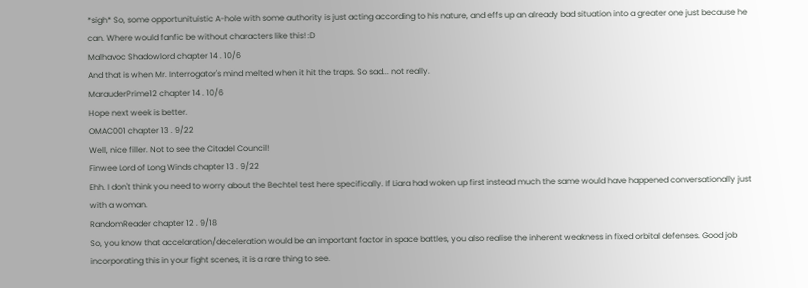*sigh* So, some opportunituistic A-hole with some authority is just acting according to his nature, and effs up an already bad situation into a greater one just because he can. Where would fanfic be without characters like this! :D
Malhavoc Shadowlord chapter 14 . 10/6
And that is when Mr. Interrogator's mind melted when it hit the traps. So sad... not really.
MarauderPrime12 chapter 14 . 10/6
Hope next week is better.
OMAC001 chapter 13 . 9/22
Well, nice filler. Not to see the Citadel Council!
Finwee Lord of Long Winds chapter 13 . 9/22
Ehh. I don't think you need to worry about the Bechtel test here specifically. If Liara had woken up first instead much the same would have happened conversationally just with a woman.
RandomReader chapter 12 . 9/18
So, you know that accelaration/deceleration would be an important factor in space battles, you also realise the inherent weakness in fixed orbital defenses. Good job incorporating this in your fight scenes, it is a rare thing to see.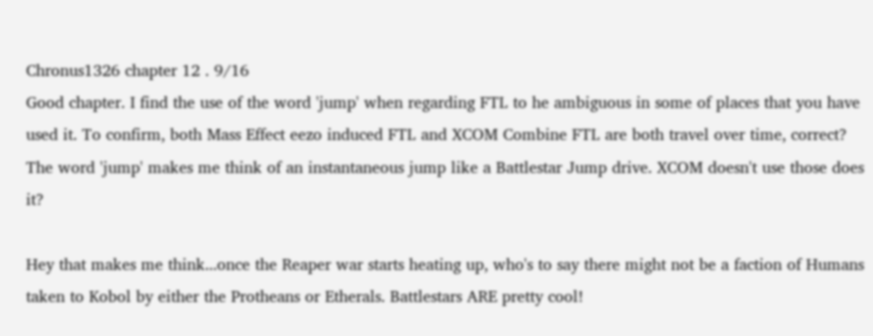Chronus1326 chapter 12 . 9/16
Good chapter. I find the use of the word 'jump' when regarding FTL to he ambiguous in some of places that you have used it. To confirm, both Mass Effect eezo induced FTL and XCOM Combine FTL are both travel over time, correct? The word 'jump' makes me think of an instantaneous jump like a Battlestar Jump drive. XCOM doesn't use those does it?

Hey that makes me think...once the Reaper war starts heating up, who's to say there might not be a faction of Humans taken to Kobol by either the Protheans or Etherals. Battlestars ARE pretty cool!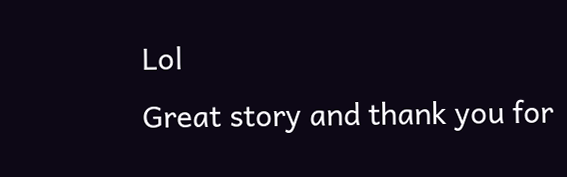Lol
Great story and thank you for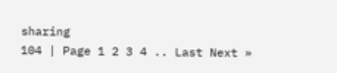sharing
104 | Page 1 2 3 4 .. Last Next »